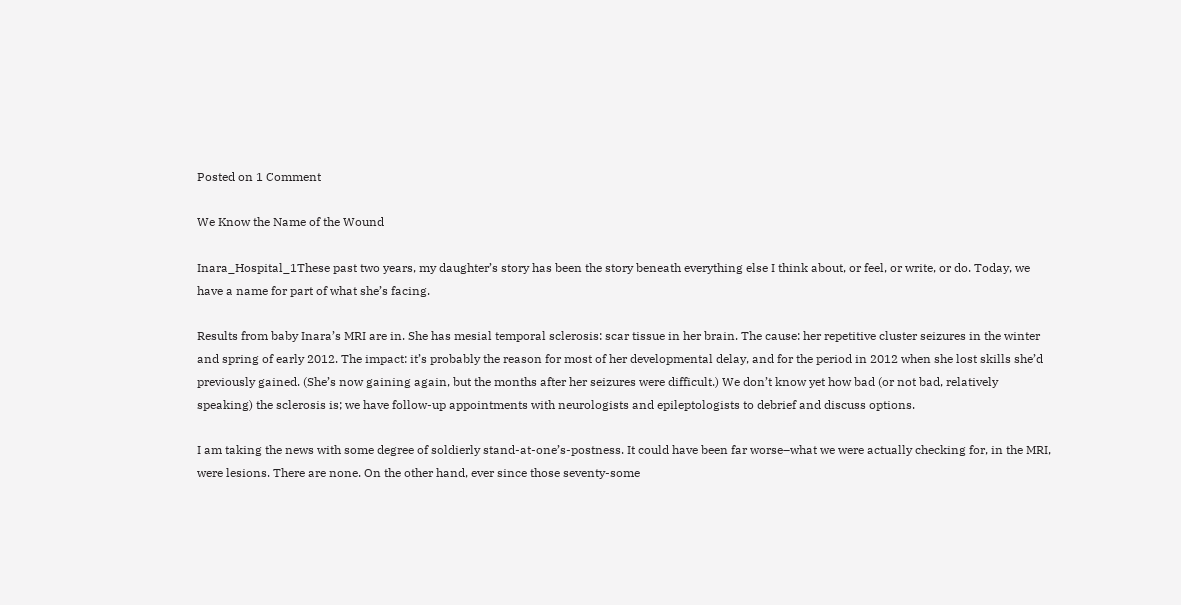Posted on 1 Comment

We Know the Name of the Wound

Inara_Hospital_1These past two years, my daughter’s story has been the story beneath everything else I think about, or feel, or write, or do. Today, we have a name for part of what she’s facing.

Results from baby Inara’s MRI are in. She has mesial temporal sclerosis: scar tissue in her brain. The cause: her repetitive cluster seizures in the winter and spring of early 2012. The impact: it’s probably the reason for most of her developmental delay, and for the period in 2012 when she lost skills she’d previously gained. (She’s now gaining again, but the months after her seizures were difficult.) We don’t know yet how bad (or not bad, relatively speaking) the sclerosis is; we have follow-up appointments with neurologists and epileptologists to debrief and discuss options.

I am taking the news with some degree of soldierly stand-at-one’s-postness. It could have been far worse–what we were actually checking for, in the MRI, were lesions. There are none. On the other hand, ever since those seventy-some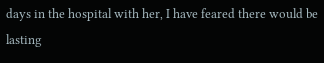days in the hospital with her, I have feared there would be lasting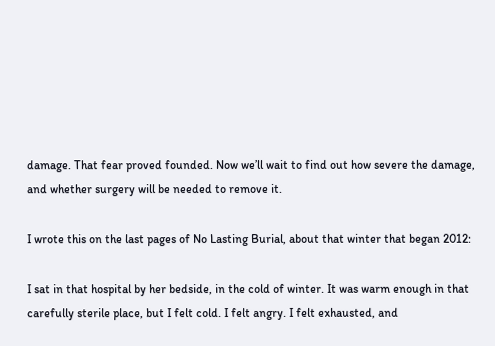damage. That fear proved founded. Now we’ll wait to find out how severe the damage, and whether surgery will be needed to remove it.

I wrote this on the last pages of No Lasting Burial, about that winter that began 2012:

I sat in that hospital by her bedside, in the cold of winter. It was warm enough in that carefully sterile place, but I felt cold. I felt angry. I felt exhausted, and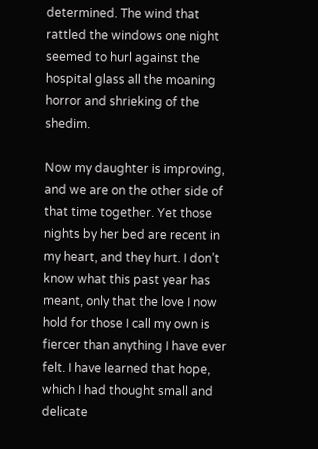determined. The wind that rattled the windows one night seemed to hurl against the hospital glass all the moaning horror and shrieking of the shedim.

Now my daughter is improving, and we are on the other side of that time together. Yet those nights by her bed are recent in my heart, and they hurt. I don’t know what this past year has meant, only that the love I now hold for those I call my own is fiercer than anything I have ever felt. I have learned that hope, which I had thought small and delicate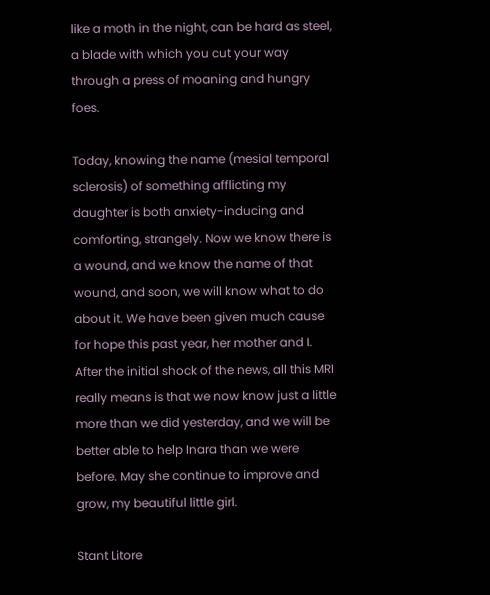like a moth in the night, can be hard as steel, a blade with which you cut your way through a press of moaning and hungry foes.

Today, knowing the name (mesial temporal sclerosis) of something afflicting my daughter is both anxiety-inducing and comforting, strangely. Now we know there is a wound, and we know the name of that wound, and soon, we will know what to do about it. We have been given much cause for hope this past year, her mother and I. After the initial shock of the news, all this MRI really means is that we now know just a little more than we did yesterday, and we will be better able to help Inara than we were before. May she continue to improve and grow, my beautiful little girl.

Stant Litore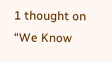1 thought on “We Know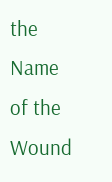the Name of the Wound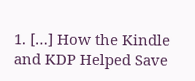1. […] How the Kindle and KDP Helped Save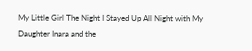My Little Girl The Night I Stayed Up All Night with My Daughter Inara and the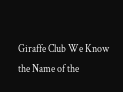Giraffe Club We Know the Name of the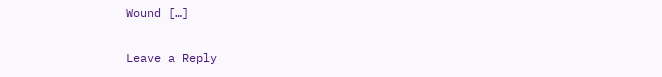Wound […]

Leave a Reply